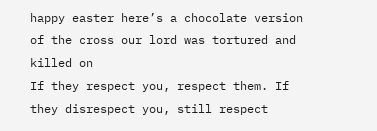happy easter here’s a chocolate version of the cross our lord was tortured and killed on
If they respect you, respect them. If they disrespect you, still respect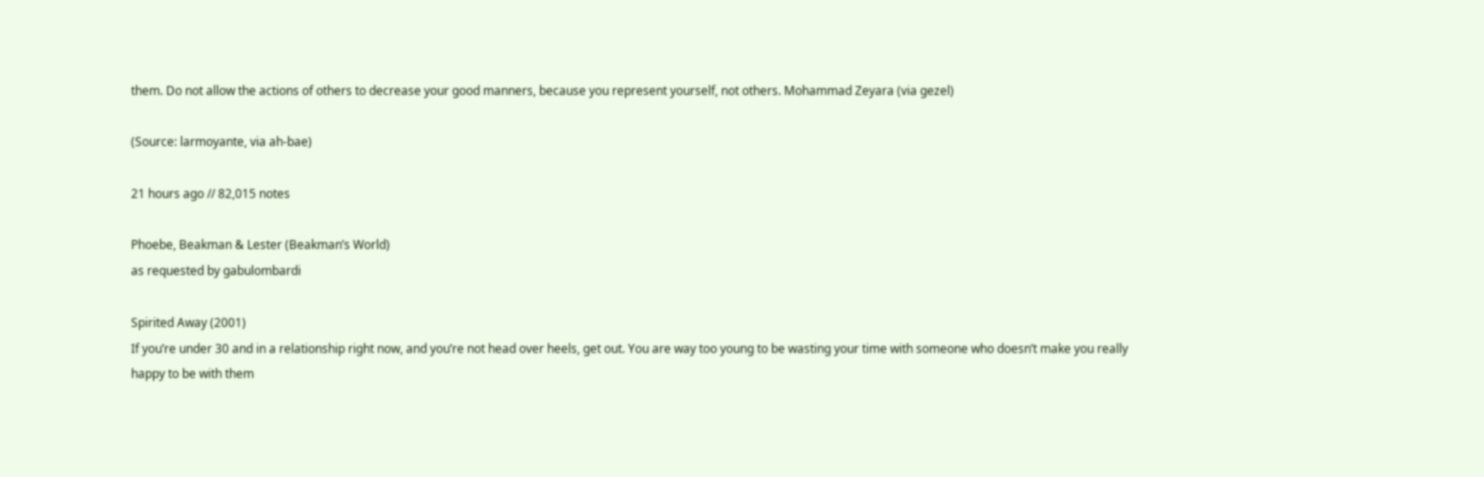them. Do not allow the actions of others to decrease your good manners, because you represent yourself, not others. Mohammad Zeyara (via gezel)

(Source: larmoyante, via ah-bae)

21 hours ago // 82,015 notes

Phoebe, Beakman & Lester (Beakman’s World)
as requested by gabulombardi

Spirited Away (2001)
If you’re under 30 and in a relationship right now, and you’re not head over heels, get out. You are way too young to be wasting your time with someone who doesn’t make you really happy to be with them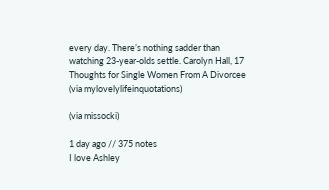every day. There’s nothing sadder than watching 23-year-olds settle. Carolyn Hall, 17 Thoughts for Single Women From A Divorcee (via mylovelylifeinquotations)

(via missocki)

1 day ago // 375 notes
I love Ashley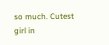so much. Cutest girl in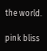the world.

pink bliss